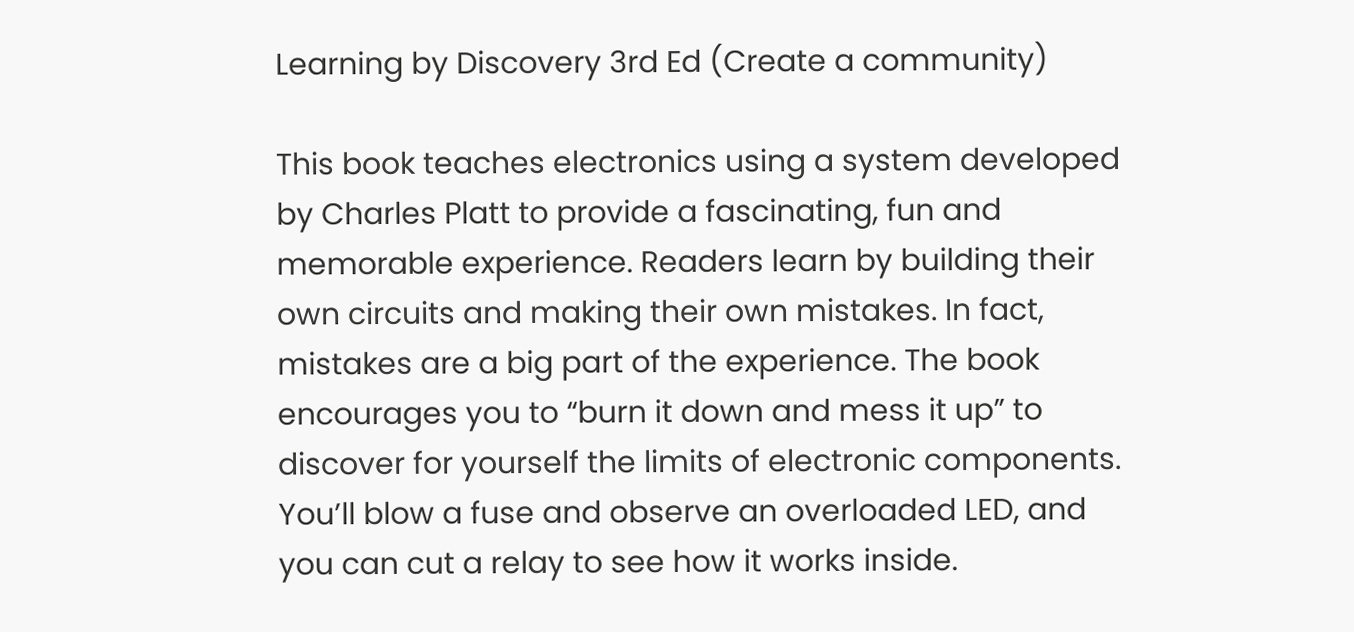Learning by Discovery 3rd Ed (Create a community)

This book teaches electronics using a system developed by Charles Platt to provide a fascinating, fun and memorable experience. Readers learn by building their own circuits and making their own mistakes. In fact, mistakes are a big part of the experience. The book encourages you to “burn it down and mess it up” to discover for yourself the limits of electronic components. You’ll blow a fuse and observe an overloaded LED, and you can cut a relay to see how it works inside.